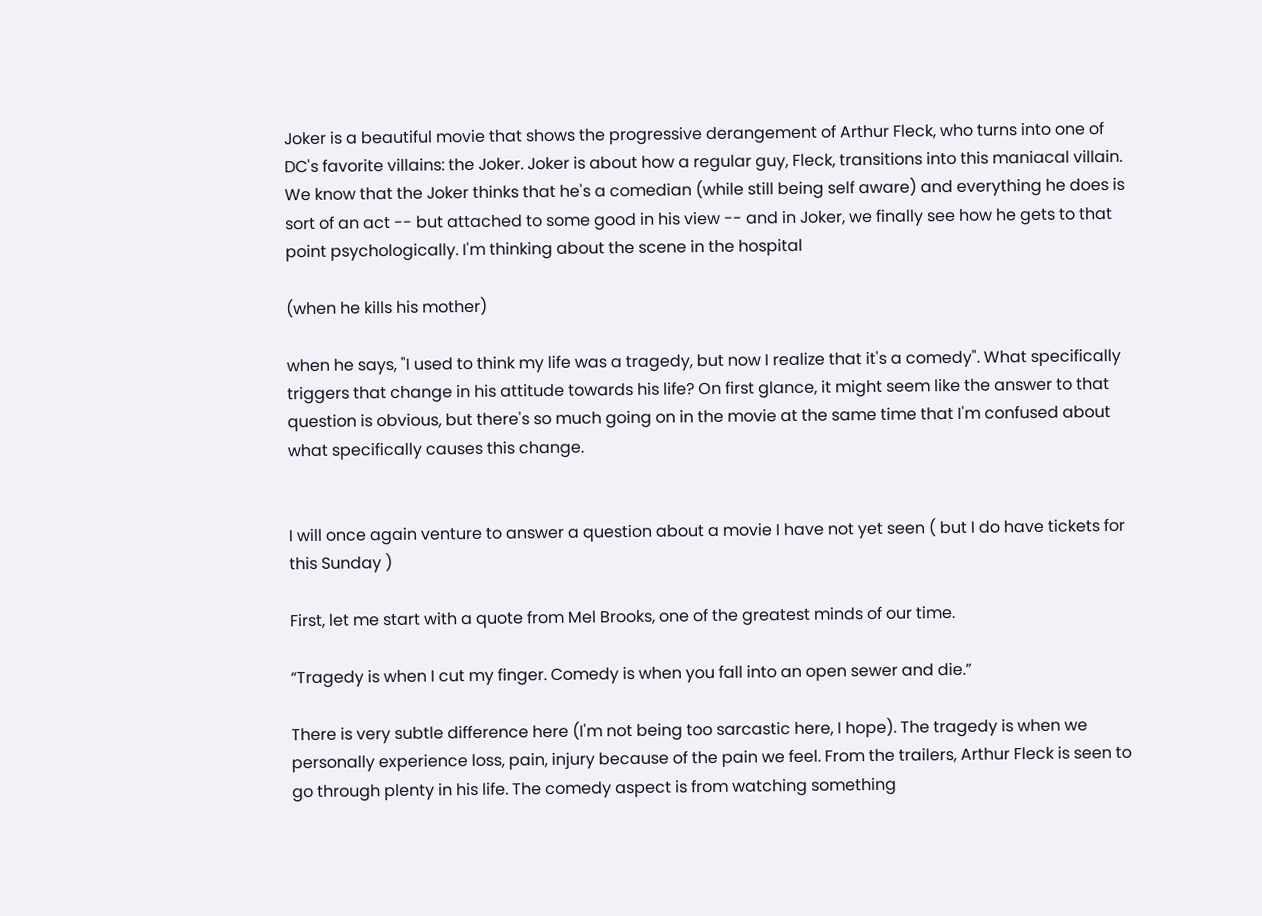Joker is a beautiful movie that shows the progressive derangement of Arthur Fleck, who turns into one of DC's favorite villains: the Joker. Joker is about how a regular guy, Fleck, transitions into this maniacal villain. We know that the Joker thinks that he's a comedian (while still being self aware) and everything he does is sort of an act -- but attached to some good in his view -- and in Joker, we finally see how he gets to that point psychologically. I'm thinking about the scene in the hospital

(when he kills his mother)

when he says, "I used to think my life was a tragedy, but now I realize that it's a comedy". What specifically triggers that change in his attitude towards his life? On first glance, it might seem like the answer to that question is obvious, but there's so much going on in the movie at the same time that I'm confused about what specifically causes this change.


I will once again venture to answer a question about a movie I have not yet seen ( but I do have tickets for this Sunday )

First, let me start with a quote from Mel Brooks, one of the greatest minds of our time.

“Tragedy is when I cut my finger. Comedy is when you fall into an open sewer and die.”

There is very subtle difference here (I'm not being too sarcastic here, I hope). The tragedy is when we personally experience loss, pain, injury because of the pain we feel. From the trailers, Arthur Fleck is seen to go through plenty in his life. The comedy aspect is from watching something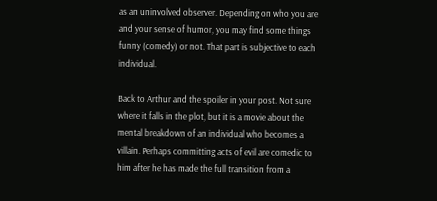as an uninvolved observer. Depending on who you are and your sense of humor, you may find some things funny (comedy) or not. That part is subjective to each individual.

Back to Arthur and the spoiler in your post. Not sure where it falls in the plot, but it is a movie about the mental breakdown of an individual who becomes a villain. Perhaps committing acts of evil are comedic to him after he has made the full transition from a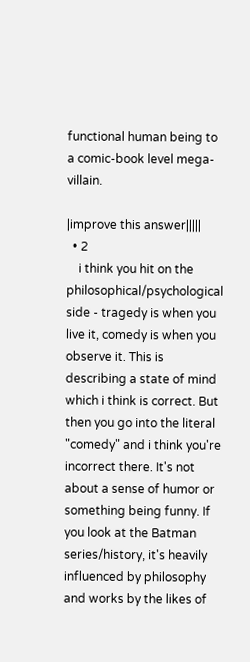functional human being to a comic-book level mega-villain.

|improve this answer|||||
  • 2
    i think you hit on the philosophical/psychological side - tragedy is when you live it, comedy is when you observe it. This is describing a state of mind which i think is correct. But then you go into the literal "comedy" and i think you're incorrect there. It's not about a sense of humor or something being funny. If you look at the Batman series/history, it's heavily influenced by philosophy and works by the likes of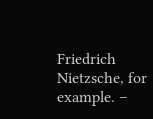Friedrich Nietzsche, for example. –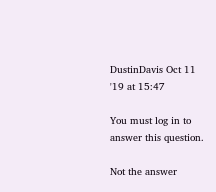DustinDavis Oct 11 '19 at 15:47

You must log in to answer this question.

Not the answer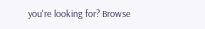you're looking for? Browse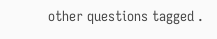other questions tagged .